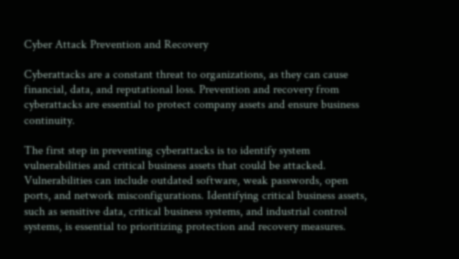Cyber Attack Prevention and Recovery

Cyberattacks are a constant threat to organizations, as they can cause financial, data, and reputational loss. Prevention and recovery from cyberattacks are essential to protect company assets and ensure business continuity.

The first step in preventing cyberattacks is to identify system vulnerabilities and critical business assets that could be attacked. Vulnerabilities can include outdated software, weak passwords, open ports, and network misconfigurations. Identifying critical business assets, such as sensitive data, critical business systems, and industrial control systems, is essential to prioritizing protection and recovery measures.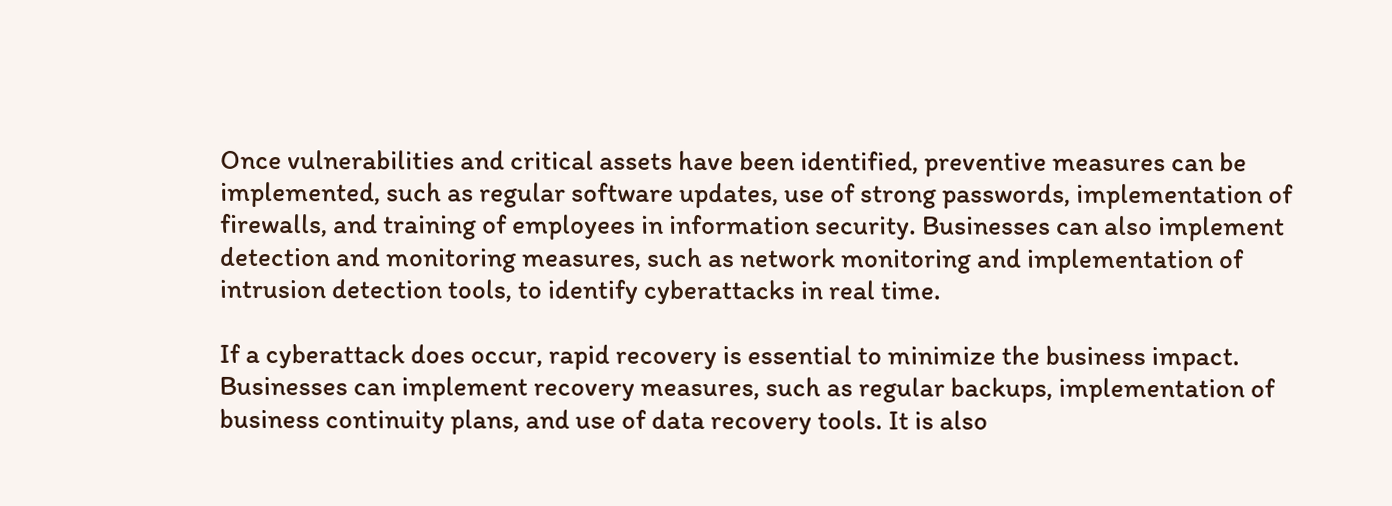Once vulnerabilities and critical assets have been identified, preventive measures can be implemented, such as regular software updates, use of strong passwords, implementation of firewalls, and training of employees in information security. Businesses can also implement detection and monitoring measures, such as network monitoring and implementation of intrusion detection tools, to identify cyberattacks in real time.

If a cyberattack does occur, rapid recovery is essential to minimize the business impact. Businesses can implement recovery measures, such as regular backups, implementation of business continuity plans, and use of data recovery tools. It is also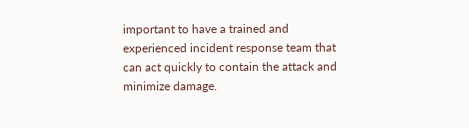important to have a trained and experienced incident response team that can act quickly to contain the attack and minimize damage.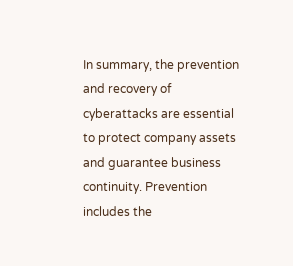In summary, the prevention and recovery of cyberattacks are essential to protect company assets and guarantee business continuity. Prevention includes the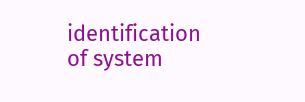identification of system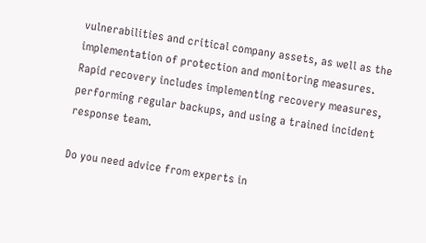vulnerabilities and critical company assets, as well as the implementation of protection and monitoring measures. Rapid recovery includes implementing recovery measures, performing regular backups, and using a trained incident response team.

Do you need advice from experts in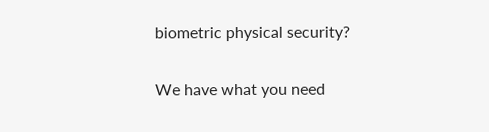biometric physical security?

We have what you need